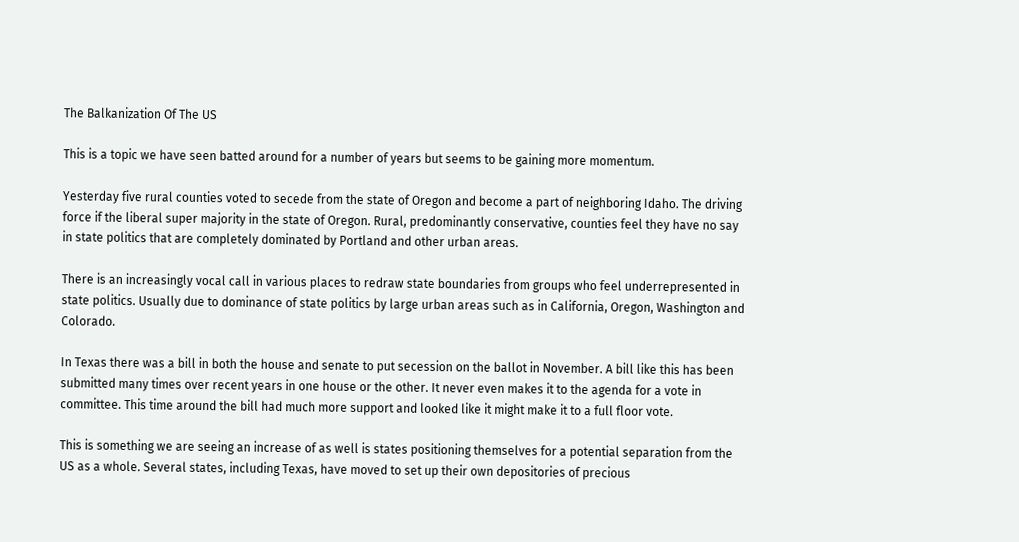The Balkanization Of The US

This is a topic we have seen batted around for a number of years but seems to be gaining more momentum.

Yesterday five rural counties voted to secede from the state of Oregon and become a part of neighboring Idaho. The driving force if the liberal super majority in the state of Oregon. Rural, predominantly conservative, counties feel they have no say in state politics that are completely dominated by Portland and other urban areas.

There is an increasingly vocal call in various places to redraw state boundaries from groups who feel underrepresented in state politics. Usually due to dominance of state politics by large urban areas such as in California, Oregon, Washington and Colorado.

In Texas there was a bill in both the house and senate to put secession on the ballot in November. A bill like this has been submitted many times over recent years in one house or the other. It never even makes it to the agenda for a vote in committee. This time around the bill had much more support and looked like it might make it to a full floor vote.

This is something we are seeing an increase of as well is states positioning themselves for a potential separation from the US as a whole. Several states, including Texas, have moved to set up their own depositories of precious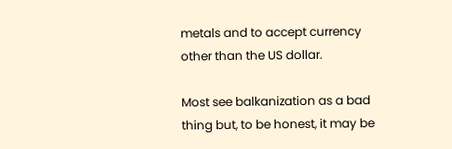metals and to accept currency other than the US dollar.

Most see balkanization as a bad thing but, to be honest, it may be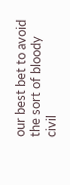our best bet to avoid the sort of bloody civil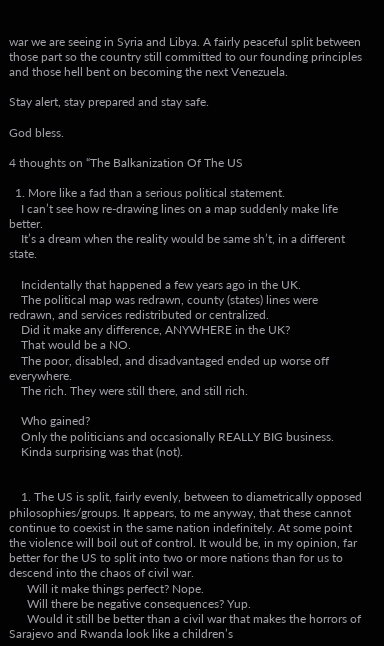war we are seeing in Syria and Libya. A fairly peaceful split between those part so the country still committed to our founding principles and those hell bent on becoming the next Venezuela.

Stay alert, stay prepared and stay safe.

God bless.

4 thoughts on “The Balkanization Of The US

  1. More like a fad than a serious political statement.
    I can’t see how re-drawing lines on a map suddenly make life better.
    It’s a dream when the reality would be same sh’t, in a different state.

    Incidentally that happened a few years ago in the UK.
    The political map was redrawn, county (states) lines were redrawn, and services redistributed or centralized.
    Did it make any difference, ANYWHERE in the UK?
    That would be a NO.
    The poor, disabled, and disadvantaged ended up worse off everywhere.
    The rich. They were still there, and still rich.

    Who gained?
    Only the politicians and occasionally REALLY BIG business.
    Kinda surprising was that (not).


    1. The US is split, fairly evenly, between to diametrically opposed philosophies/groups. It appears, to me anyway, that these cannot continue to coexist in the same nation indefinitely. At some point the violence will boil out of control. It would be, in my opinion, far better for the US to split into two or more nations than for us to descend into the chaos of civil war.
      Will it make things perfect? Nope.
      Will there be negative consequences? Yup.
      Would it still be better than a civil war that makes the horrors of Sarajevo and Rwanda look like a children’s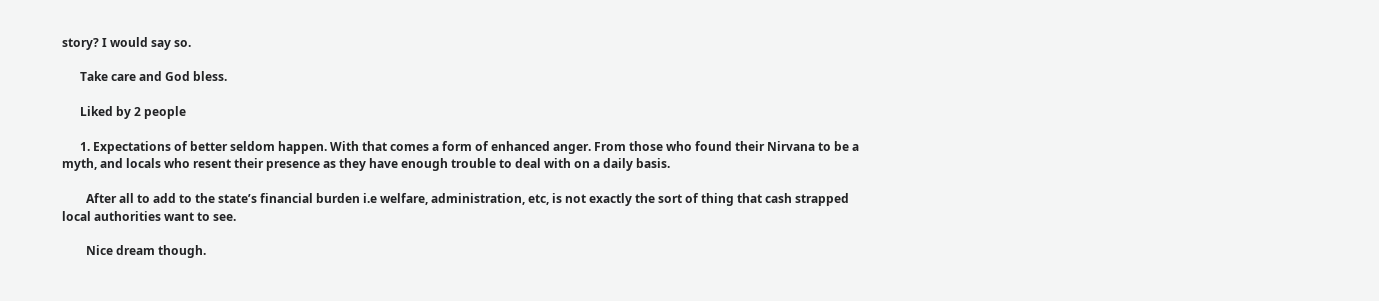story? I would say so.

      Take care and God bless.

      Liked by 2 people

      1. Expectations of better seldom happen. With that comes a form of enhanced anger. From those who found their Nirvana to be a myth, and locals who resent their presence as they have enough trouble to deal with on a daily basis.

        After all to add to the state’s financial burden i.e welfare, administration, etc, is not exactly the sort of thing that cash strapped local authorities want to see.

        Nice dream though.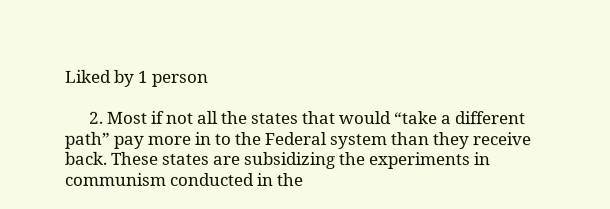Liked by 1 person

      2. Most if not all the states that would “take a different path” pay more in to the Federal system than they receive back. These states are subsidizing the experiments in communism conducted in the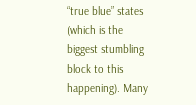“true blue” states (which is the biggest stumbling block to this happening). Many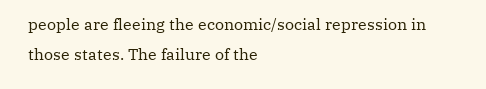people are fleeing the economic/social repression in those states. The failure of the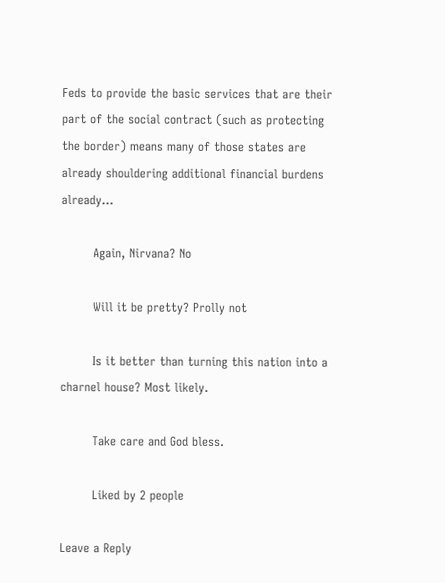Feds to provide the basic services that are their part of the social contract (such as protecting the border) means many of those states are already shouldering additional financial burdens already…

        Again, Nirvana? No

        Will it be pretty? Prolly not

        Is it better than turning this nation into a charnel house? Most likely.

        Take care and God bless.

        Liked by 2 people

Leave a Reply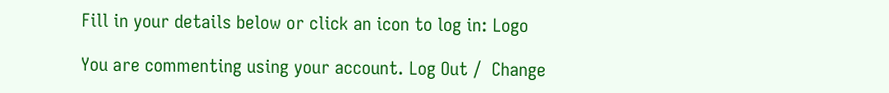Fill in your details below or click an icon to log in: Logo

You are commenting using your account. Log Out /  Change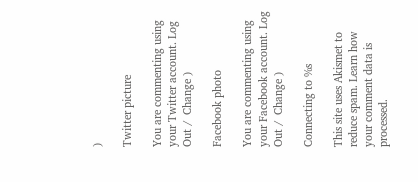)

Twitter picture

You are commenting using your Twitter account. Log Out /  Change )

Facebook photo

You are commenting using your Facebook account. Log Out /  Change )

Connecting to %s

This site uses Akismet to reduce spam. Learn how your comment data is processed.